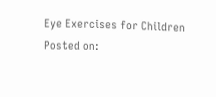Eye Exercises for Children
Posted on: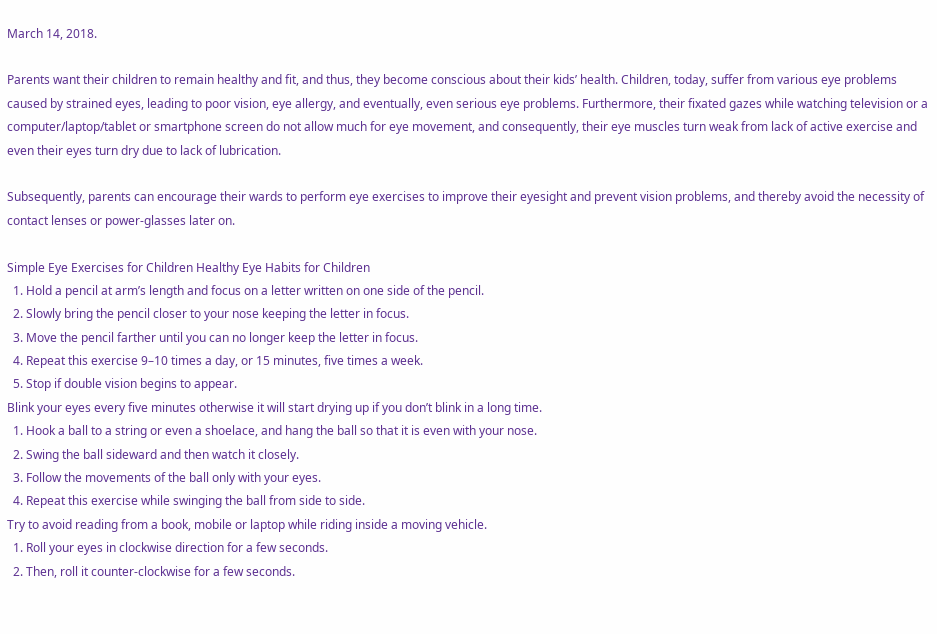March 14, 2018.

Parents want their children to remain healthy and fit, and thus, they become conscious about their kids’ health. Children, today, suffer from various eye problems caused by strained eyes, leading to poor vision, eye allergy, and eventually, even serious eye problems. Furthermore, their fixated gazes while watching television or a computer/laptop/tablet or smartphone screen do not allow much for eye movement, and consequently, their eye muscles turn weak from lack of active exercise and even their eyes turn dry due to lack of lubrication.

Subsequently, parents can encourage their wards to perform eye exercises to improve their eyesight and prevent vision problems, and thereby avoid the necessity of contact lenses or power-glasses later on.

Simple Eye Exercises for Children Healthy Eye Habits for Children
  1. Hold a pencil at arm’s length and focus on a letter written on one side of the pencil.
  2. Slowly bring the pencil closer to your nose keeping the letter in focus.
  3. Move the pencil farther until you can no longer keep the letter in focus.
  4. Repeat this exercise 9–10 times a day, or 15 minutes, five times a week.
  5. Stop if double vision begins to appear.
Blink your eyes every five minutes otherwise it will start drying up if you don’t blink in a long time.
  1. Hook a ball to a string or even a shoelace, and hang the ball so that it is even with your nose.
  2. Swing the ball sideward and then watch it closely.
  3. Follow the movements of the ball only with your eyes.
  4. Repeat this exercise while swinging the ball from side to side.
Try to avoid reading from a book, mobile or laptop while riding inside a moving vehicle.
  1. Roll your eyes in clockwise direction for a few seconds.
  2. Then, roll it counter-clockwise for a few seconds.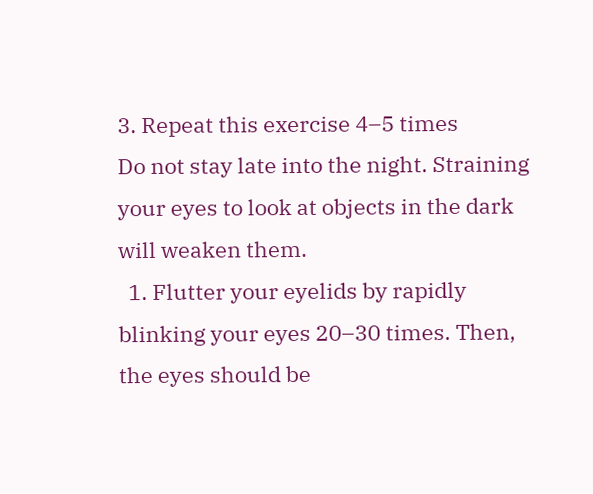3. Repeat this exercise 4–5 times
Do not stay late into the night. Straining your eyes to look at objects in the dark will weaken them.
  1. Flutter your eyelids by rapidly blinking your eyes 20–30 times. Then, the eyes should be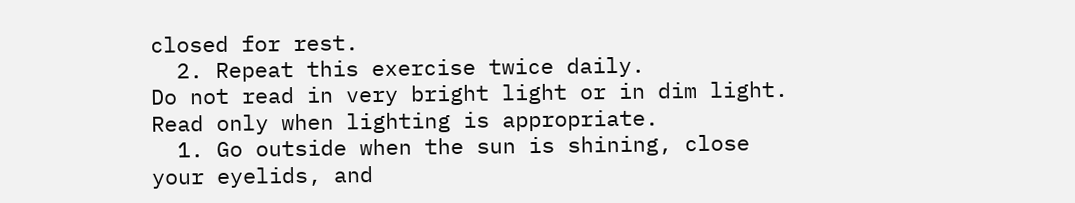closed for rest.
  2. Repeat this exercise twice daily.
Do not read in very bright light or in dim light. Read only when lighting is appropriate.
  1. Go outside when the sun is shining, close your eyelids, and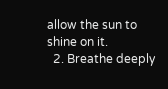allow the sun to shine on it.
  2. Breathe deeply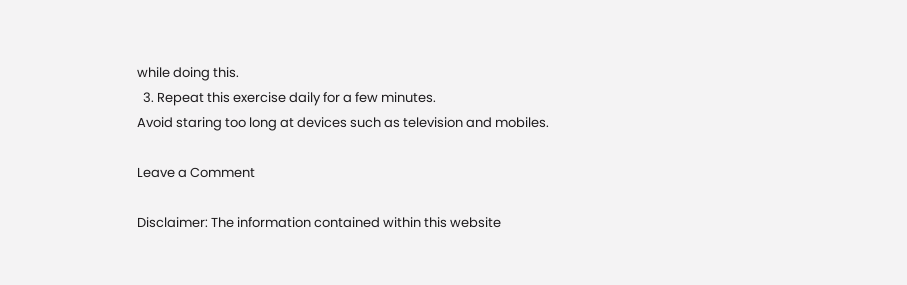while doing this.
  3. Repeat this exercise daily for a few minutes.
Avoid staring too long at devices such as television and mobiles.

Leave a Comment

Disclaimer: The information contained within this website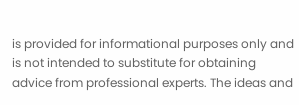is provided for informational purposes only and is not intended to substitute for obtaining advice from professional experts. The ideas and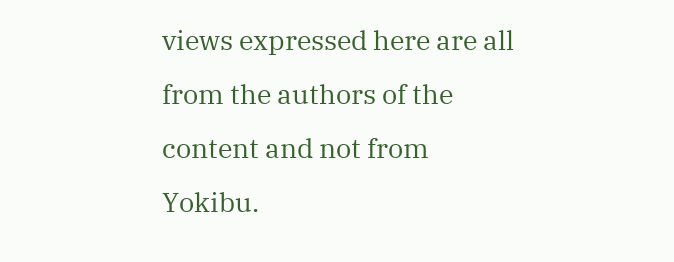views expressed here are all from the authors of the content and not from Yokibu.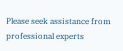Please seek assistance from professional experts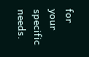for your specific needs.